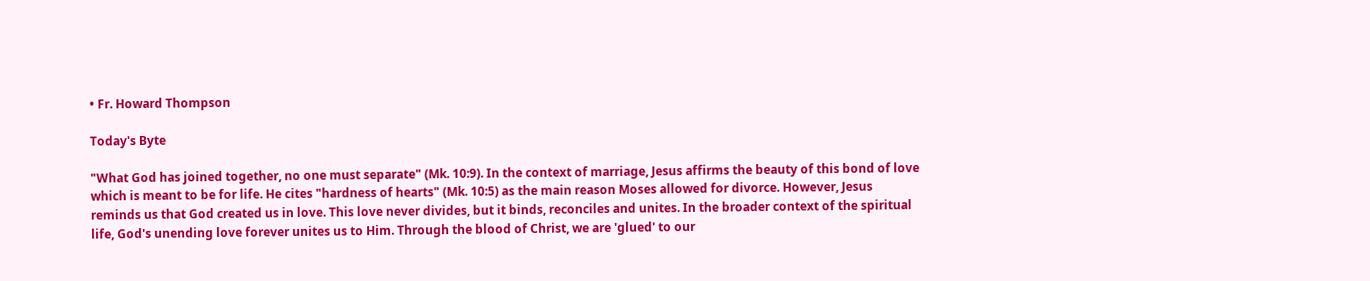• Fr. Howard Thompson

Today's Byte

"What God has joined together, no one must separate" (Mk. 10:9). In the context of marriage, Jesus affirms the beauty of this bond of love which is meant to be for life. He cites "hardness of hearts" (Mk. 10:5) as the main reason Moses allowed for divorce. However, Jesus reminds us that God created us in love. This love never divides, but it binds, reconciles and unites. In the broader context of the spiritual life, God's unending love forever unites us to Him. Through the blood of Christ, we are 'glued' to our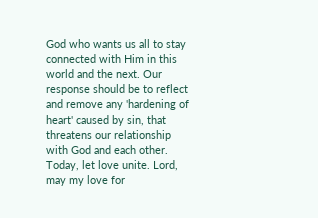God who wants us all to stay connected with Him in this world and the next. Our response should be to reflect and remove any 'hardening of heart' caused by sin, that threatens our relationship with God and each other. Today, let love unite. Lord, may my love for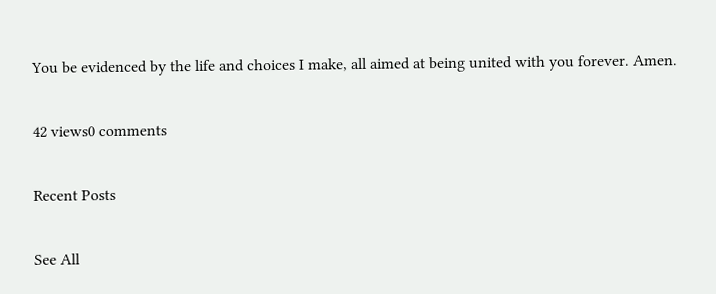You be evidenced by the life and choices I make, all aimed at being united with you forever. Amen.

42 views0 comments

Recent Posts

See All